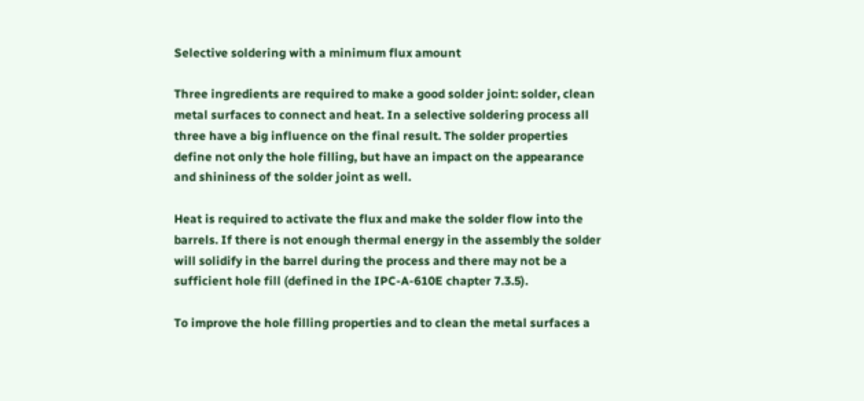Selective soldering with a minimum flux amount

Three ingredients are required to make a good solder joint: solder, clean metal surfaces to connect and heat. In a selective soldering process all three have a big influence on the final result. The solder properties define not only the hole filling, but have an impact on the appearance and shininess of the solder joint as well.

Heat is required to activate the flux and make the solder flow into the barrels. If there is not enough thermal energy in the assembly the solder will solidify in the barrel during the process and there may not be a sufficient hole fill (defined in the IPC-A-610E chapter 7.3.5).

To improve the hole filling properties and to clean the metal surfaces a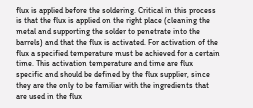flux is applied before the soldering. Critical in this process is that the flux is applied on the right place (cleaning the metal and supporting the solder to penetrate into the barrels) and that the flux is activated. For activation of the flux a specified temperature must be achieved for a certain time. This activation temperature and time are flux specific and should be defined by the flux supplier, since they are the only to be familiar with the ingredients that are used in the flux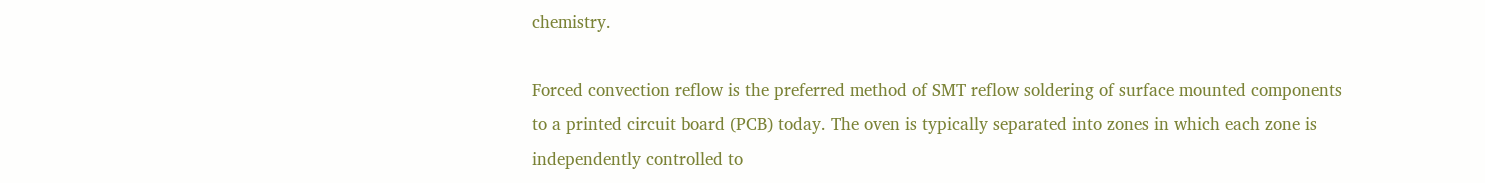chemistry.

Forced convection reflow is the preferred method of SMT reflow soldering of surface mounted components to a printed circuit board (PCB) today. The oven is typically separated into zones in which each zone is independently controlled to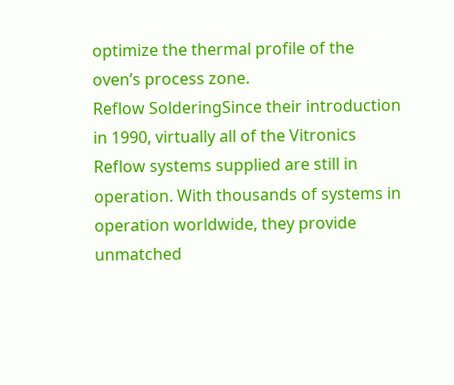optimize the thermal profile of the oven’s process zone.
Reflow SolderingSince their introduction in 1990, virtually all of the Vitronics Reflow systems supplied are still in operation. With thousands of systems in operation worldwide, they provide unmatched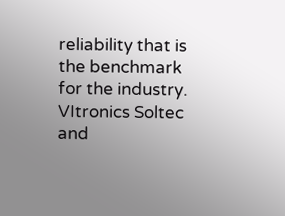reliability that is the benchmark for the industry.
VItronics Soltec and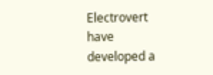Electrovert have developed a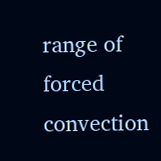range of forced convection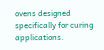ovens designed specifically for curing applications.